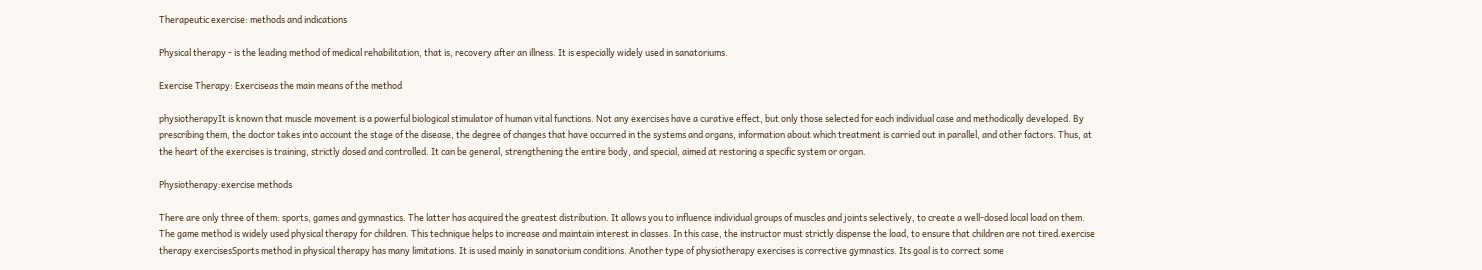Therapeutic exercise: methods and indications

Physical therapy - is the leading method of medical rehabilitation, that is, recovery after an illness. It is especially widely used in sanatoriums.

Exercise Therapy: Exerciseas the main means of the method

physiotherapyIt is known that muscle movement is a powerful biological stimulator of human vital functions. Not any exercises have a curative effect, but only those selected for each individual case and methodically developed. By prescribing them, the doctor takes into account the stage of the disease, the degree of changes that have occurred in the systems and organs, information about which treatment is carried out in parallel, and other factors. Thus, at the heart of the exercises is training, strictly dosed and controlled. It can be general, strengthening the entire body, and special, aimed at restoring a specific system or organ.

Physiotherapy:exercise methods

There are only three of them: sports, games and gymnastics. The latter has acquired the greatest distribution. It allows you to influence individual groups of muscles and joints selectively, to create a well-dosed local load on them. The game method is widely used physical therapy for children. This technique helps to increase and maintain interest in classes. In this case, the instructor must strictly dispense the load, to ensure that children are not tired.exercise therapy exercisesSports method in physical therapy has many limitations. It is used mainly in sanatorium conditions. Another type of physiotherapy exercises is corrective gymnastics. Its goal is to correct some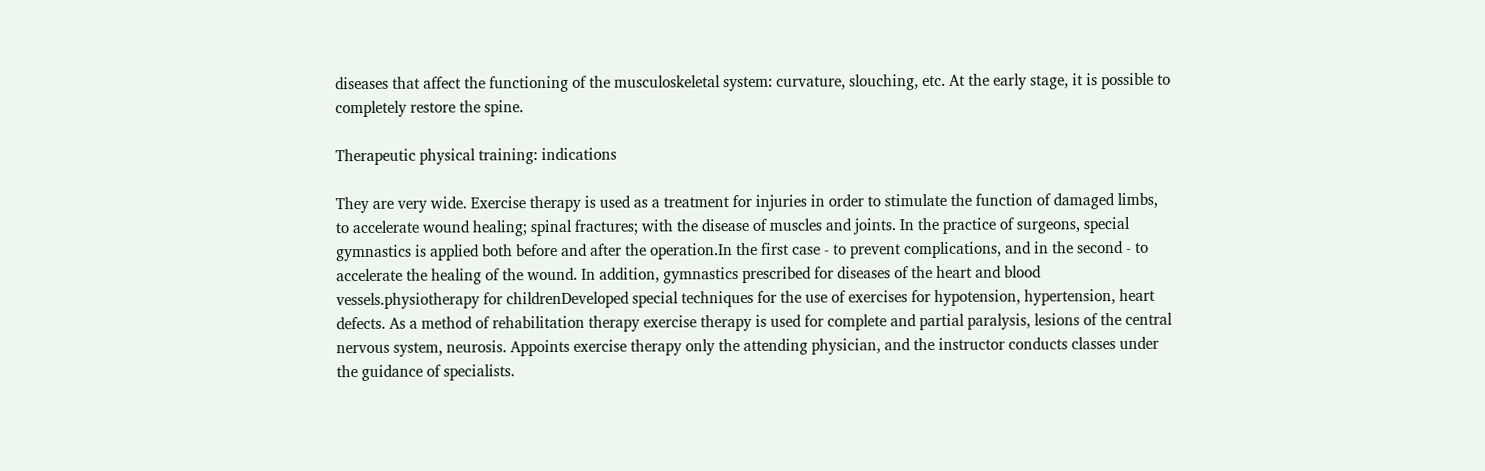diseases that affect the functioning of the musculoskeletal system: curvature, slouching, etc. At the early stage, it is possible to completely restore the spine.

Therapeutic physical training: indications

They are very wide. Exercise therapy is used as a treatment for injuries in order to stimulate the function of damaged limbs, to accelerate wound healing; spinal fractures; with the disease of muscles and joints. In the practice of surgeons, special gymnastics is applied both before and after the operation.In the first case - to prevent complications, and in the second - to accelerate the healing of the wound. In addition, gymnastics prescribed for diseases of the heart and blood vessels.physiotherapy for childrenDeveloped special techniques for the use of exercises for hypotension, hypertension, heart defects. As a method of rehabilitation therapy exercise therapy is used for complete and partial paralysis, lesions of the central nervous system, neurosis. Appoints exercise therapy only the attending physician, and the instructor conducts classes under the guidance of specialists.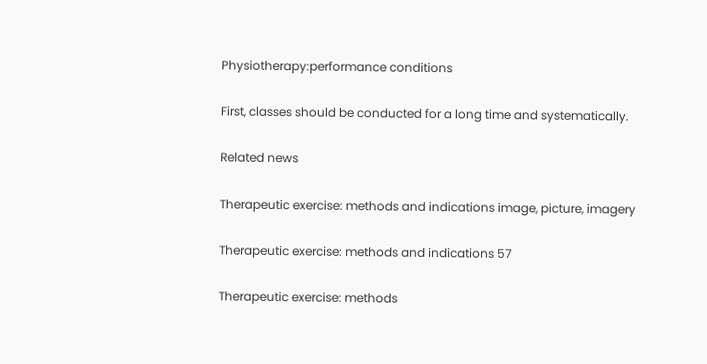Physiotherapy:performance conditions

First, classes should be conducted for a long time and systematically.

Related news

Therapeutic exercise: methods and indications image, picture, imagery

Therapeutic exercise: methods and indications 57

Therapeutic exercise: methods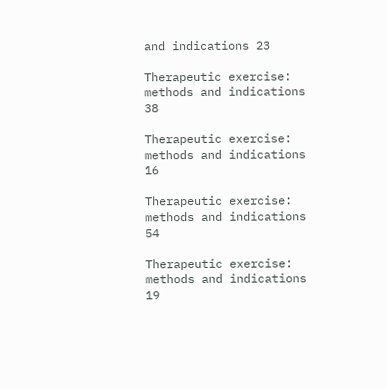and indications 23

Therapeutic exercise: methods and indications 38

Therapeutic exercise: methods and indications 16

Therapeutic exercise: methods and indications 54

Therapeutic exercise: methods and indications 19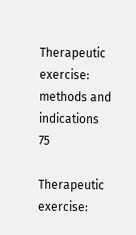Therapeutic exercise: methods and indications 75

Therapeutic exercise: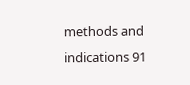methods and indications 91